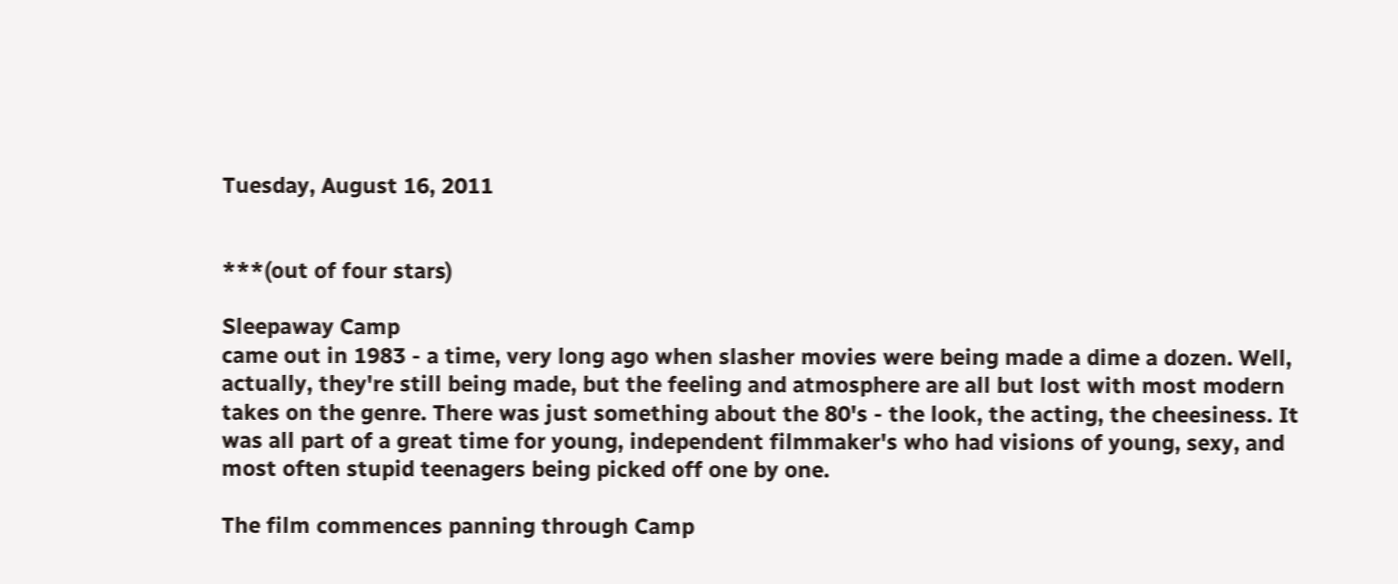Tuesday, August 16, 2011


***(out of four stars)

Sleepaway Camp
came out in 1983 - a time, very long ago when slasher movies were being made a dime a dozen. Well, actually, they're still being made, but the feeling and atmosphere are all but lost with most modern takes on the genre. There was just something about the 80's - the look, the acting, the cheesiness. It was all part of a great time for young, independent filmmaker's who had visions of young, sexy, and most often stupid teenagers being picked off one by one.

The film commences panning through Camp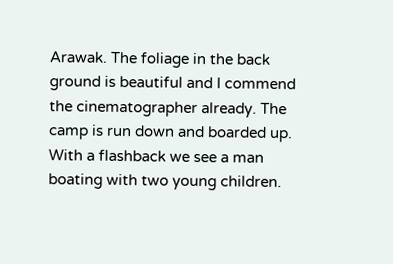Arawak. The foliage in the back ground is beautiful and I commend the cinematographer already. The camp is run down and boarded up. With a flashback we see a man boating with two young children.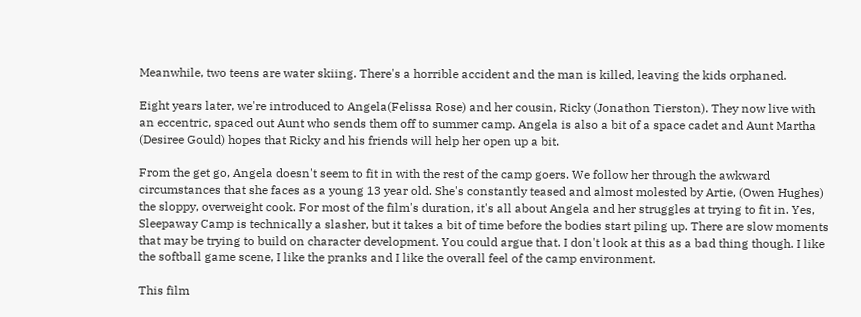Meanwhile, two teens are water skiing. There's a horrible accident and the man is killed, leaving the kids orphaned.

Eight years later, we're introduced to Angela(Felissa Rose) and her cousin, Ricky (Jonathon Tierston). They now live with an eccentric, spaced out Aunt who sends them off to summer camp. Angela is also a bit of a space cadet and Aunt Martha (Desiree Gould) hopes that Ricky and his friends will help her open up a bit.

From the get go, Angela doesn't seem to fit in with the rest of the camp goers. We follow her through the awkward circumstances that she faces as a young 13 year old. She's constantly teased and almost molested by Artie, (Owen Hughes) the sloppy, overweight cook. For most of the film's duration, it's all about Angela and her struggles at trying to fit in. Yes, Sleepaway Camp is technically a slasher, but it takes a bit of time before the bodies start piling up. There are slow moments that may be trying to build on character development. You could argue that. I don't look at this as a bad thing though. I like the softball game scene, I like the pranks and I like the overall feel of the camp environment.

This film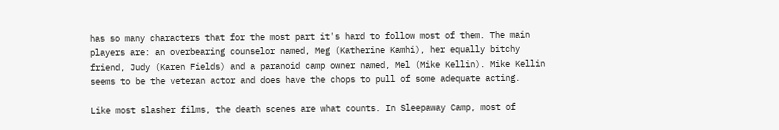has so many characters that for the most part it's hard to follow most of them. The main players are: an overbearing counselor named, Meg (Katherine Kamhi), her equally bitchy friend, Judy (Karen Fields) and a paranoid camp owner named, Mel (Mike Kellin). Mike Kellin seems to be the veteran actor and does have the chops to pull of some adequate acting.

Like most slasher films, the death scenes are what counts. In Sleepaway Camp, most of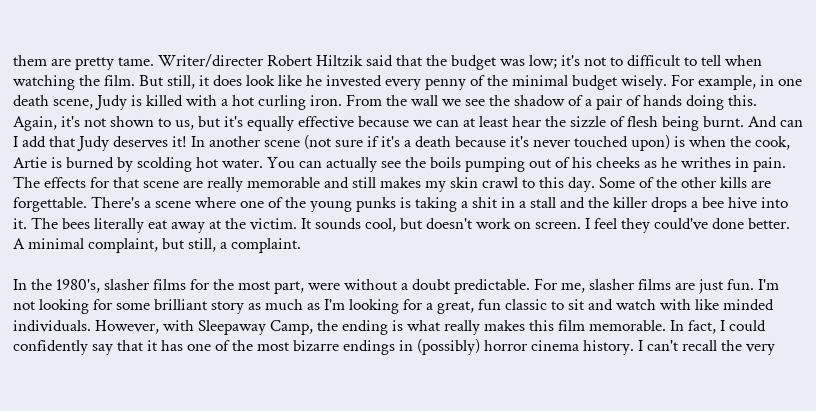them are pretty tame. Writer/directer Robert Hiltzik said that the budget was low; it's not to difficult to tell when watching the film. But still, it does look like he invested every penny of the minimal budget wisely. For example, in one death scene, Judy is killed with a hot curling iron. From the wall we see the shadow of a pair of hands doing this. Again, it's not shown to us, but it's equally effective because we can at least hear the sizzle of flesh being burnt. And can I add that Judy deserves it! In another scene (not sure if it's a death because it's never touched upon) is when the cook, Artie is burned by scolding hot water. You can actually see the boils pumping out of his cheeks as he writhes in pain. The effects for that scene are really memorable and still makes my skin crawl to this day. Some of the other kills are forgettable. There's a scene where one of the young punks is taking a shit in a stall and the killer drops a bee hive into it. The bees literally eat away at the victim. It sounds cool, but doesn't work on screen. I feel they could've done better. A minimal complaint, but still, a complaint.

In the 1980's, slasher films for the most part, were without a doubt predictable. For me, slasher films are just fun. I'm not looking for some brilliant story as much as I'm looking for a great, fun classic to sit and watch with like minded individuals. However, with Sleepaway Camp, the ending is what really makes this film memorable. In fact, I could confidently say that it has one of the most bizarre endings in (possibly) horror cinema history. I can't recall the very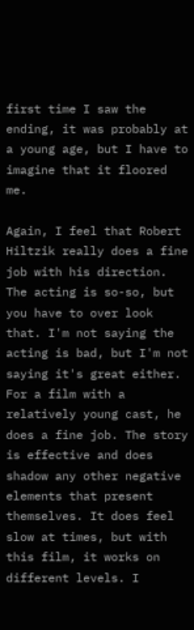first time I saw the ending, it was probably at a young age, but I have to imagine that it floored me.

Again, I feel that Robert Hiltzik really does a fine job with his direction. The acting is so-so, but you have to over look that. I'm not saying the acting is bad, but I'm not saying it's great either. For a film with a relatively young cast, he does a fine job. The story is effective and does shadow any other negative elements that present themselves. It does feel slow at times, but with this film, it works on different levels. I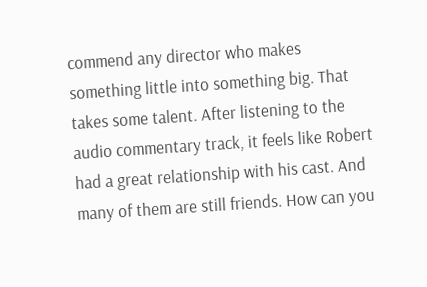commend any director who makes something little into something big. That takes some talent. After listening to the audio commentary track, it feels like Robert had a great relationship with his cast. And many of them are still friends. How can you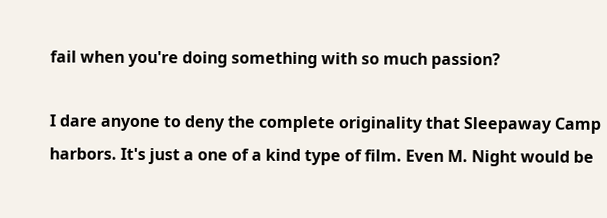fail when you're doing something with so much passion?

I dare anyone to deny the complete originality that Sleepaway Camp harbors. It's just a one of a kind type of film. Even M. Night would be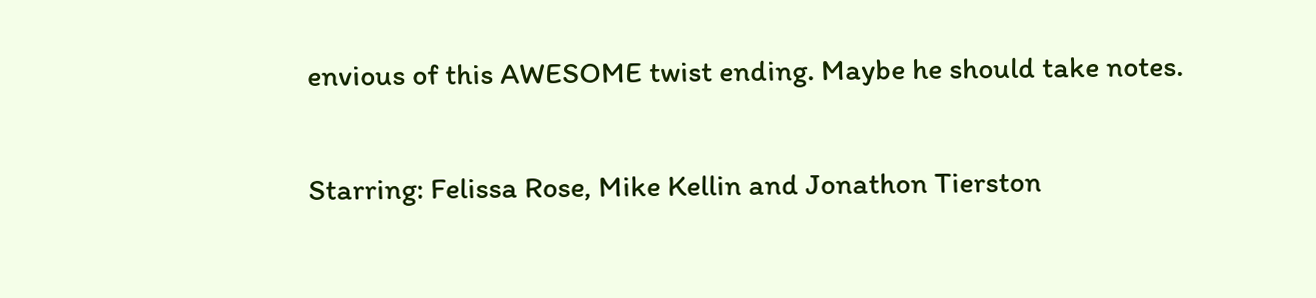envious of this AWESOME twist ending. Maybe he should take notes.

Starring: Felissa Rose, Mike Kellin and Jonathon Tierston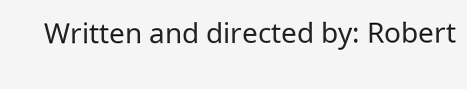Written and directed by: Robert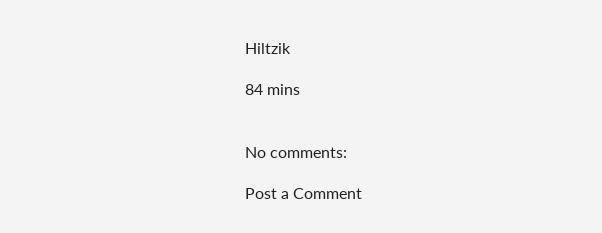Hiltzik

84 mins


No comments:

Post a Comment